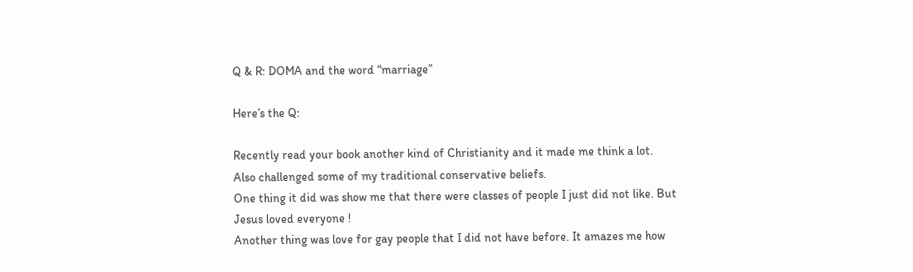Q & R: DOMA and the word “marriage”

Here’s the Q:

Recently read your book another kind of Christianity and it made me think a lot. Also challenged some of my traditional conservative beliefs.
One thing it did was show me that there were classes of people I just did not like. But Jesus loved everyone !
Another thing was love for gay people that I did not have before. It amazes me how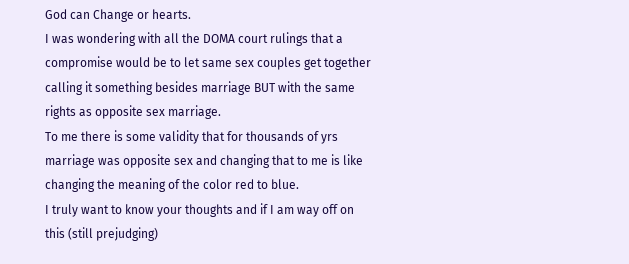God can Change or hearts.
I was wondering with all the DOMA court rulings that a compromise would be to let same sex couples get together calling it something besides marriage BUT with the same rights as opposite sex marriage.
To me there is some validity that for thousands of yrs marriage was opposite sex and changing that to me is like changing the meaning of the color red to blue.
I truly want to know your thoughts and if I am way off on this (still prejudging)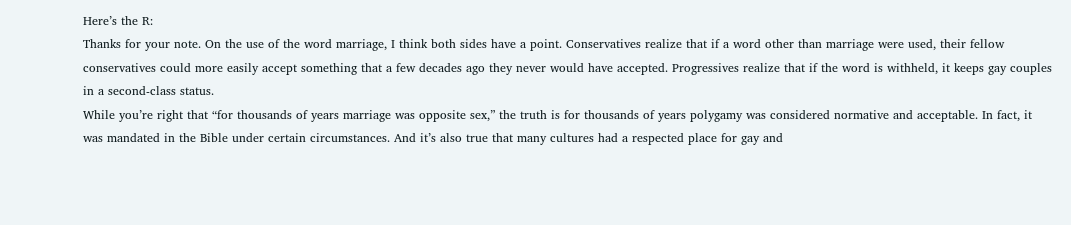Here’s the R:
Thanks for your note. On the use of the word marriage, I think both sides have a point. Conservatives realize that if a word other than marriage were used, their fellow conservatives could more easily accept something that a few decades ago they never would have accepted. Progressives realize that if the word is withheld, it keeps gay couples in a second-class status.
While you’re right that “for thousands of years marriage was opposite sex,” the truth is for thousands of years polygamy was considered normative and acceptable. In fact, it was mandated in the Bible under certain circumstances. And it’s also true that many cultures had a respected place for gay and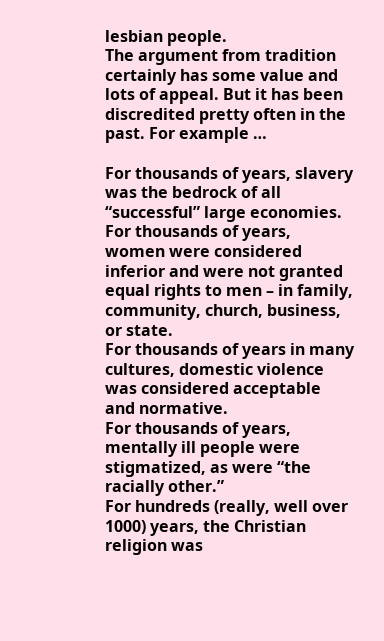lesbian people.
The argument from tradition certainly has some value and lots of appeal. But it has been discredited pretty often in the past. For example …

For thousands of years, slavery was the bedrock of all “successful” large economies.
For thousands of years, women were considered inferior and were not granted equal rights to men – in family, community, church, business, or state.
For thousands of years in many cultures, domestic violence was considered acceptable and normative.
For thousands of years, mentally ill people were stigmatized, as were “the racially other.”
For hundreds (really, well over 1000) years, the Christian religion was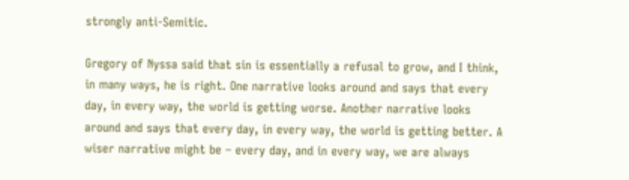strongly anti-Semitic.

Gregory of Nyssa said that sin is essentially a refusal to grow, and I think, in many ways, he is right. One narrative looks around and says that every day, in every way, the world is getting worse. Another narrative looks around and says that every day, in every way, the world is getting better. A wiser narrative might be – every day, and in every way, we are always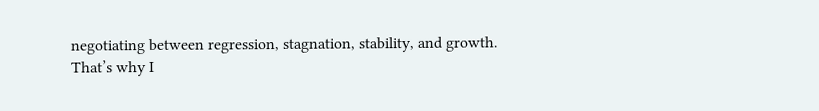negotiating between regression, stagnation, stability, and growth.
That’s why I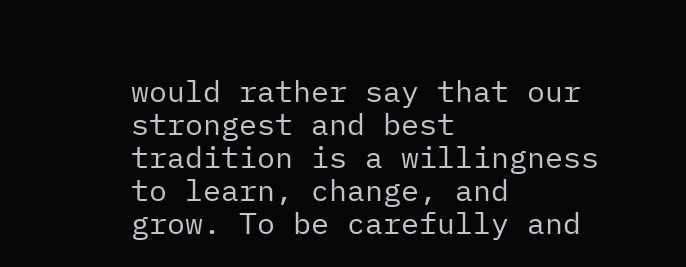would rather say that our strongest and best tradition is a willingness to learn, change, and grow. To be carefully and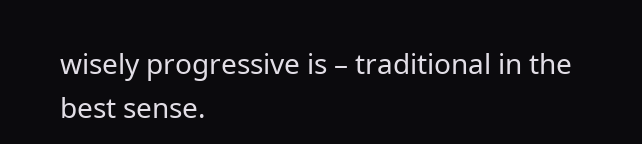wisely progressive is – traditional in the best sense.